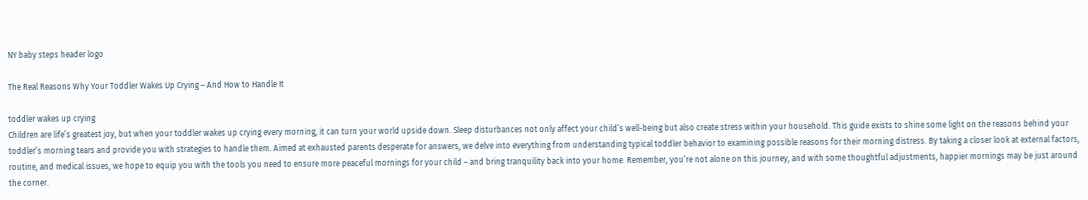NY baby steps header logo

The Real Reasons Why Your Toddler Wakes Up Crying – And How to Handle It

toddler wakes up crying
Children are life’s greatest joy, but when your toddler wakes up crying every morning, it can turn your world upside down. Sleep disturbances not only affect your child’s well-being but also create stress within your household. This guide exists to shine some light on the reasons behind your toddler’s morning tears and provide you with strategies to handle them. Aimed at exhausted parents desperate for answers, we delve into everything from understanding typical toddler behavior to examining possible reasons for their morning distress. By taking a closer look at external factors, routine, and medical issues, we hope to equip you with the tools you need to ensure more peaceful mornings for your child – and bring tranquility back into your home. Remember, you’re not alone on this journey, and with some thoughtful adjustments, happier mornings may be just around the corner.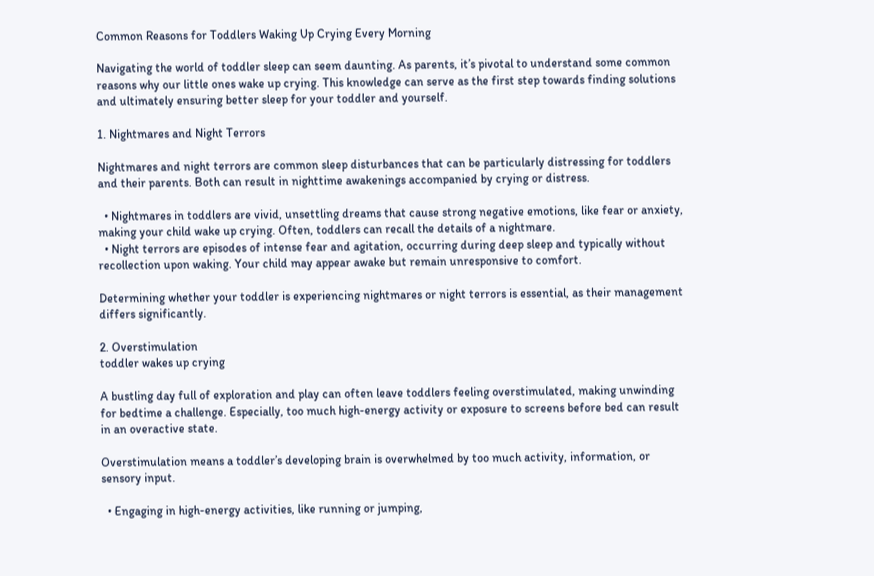Common Reasons for Toddlers Waking Up Crying Every Morning

Navigating the world of toddler sleep can seem daunting. As parents, it’s pivotal to understand some common reasons why our little ones wake up crying. This knowledge can serve as the first step towards finding solutions and ultimately ensuring better sleep for your toddler and yourself.

1. Nightmares and Night Terrors

Nightmares and night terrors are common sleep disturbances that can be particularly distressing for toddlers and their parents. Both can result in nighttime awakenings accompanied by crying or distress.

  • Nightmares in toddlers are vivid, unsettling dreams that cause strong negative emotions, like fear or anxiety, making your child wake up crying. Often, toddlers can recall the details of a nightmare.
  • Night terrors are episodes of intense fear and agitation, occurring during deep sleep and typically without recollection upon waking. Your child may appear awake but remain unresponsive to comfort.

Determining whether your toddler is experiencing nightmares or night terrors is essential, as their management differs significantly.

2. Overstimulation
toddler wakes up crying

A bustling day full of exploration and play can often leave toddlers feeling overstimulated, making unwinding for bedtime a challenge. Especially, too much high-energy activity or exposure to screens before bed can result in an overactive state.

Overstimulation means a toddler’s developing brain is overwhelmed by too much activity, information, or sensory input.

  • Engaging in high-energy activities, like running or jumping,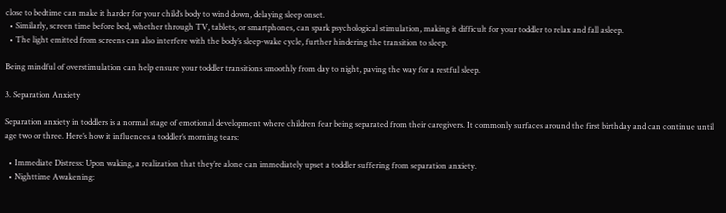close to bedtime can make it harder for your child’s body to wind down, delaying sleep onset.
  • Similarly, screen time before bed, whether through TV, tablets, or smartphones, can spark psychological stimulation, making it difficult for your toddler to relax and fall asleep.
  • The light emitted from screens can also interfere with the body’s sleep-wake cycle, further hindering the transition to sleep.

Being mindful of overstimulation can help ensure your toddler transitions smoothly from day to night, paving the way for a restful sleep.

3. Separation Anxiety

Separation anxiety in toddlers is a normal stage of emotional development where children fear being separated from their caregivers. It commonly surfaces around the first birthday and can continue until age two or three. Here’s how it influences a toddler’s morning tears:

  • Immediate Distress: Upon waking, a realization that they’re alone can immediately upset a toddler suffering from separation anxiety.
  • Nighttime Awakening: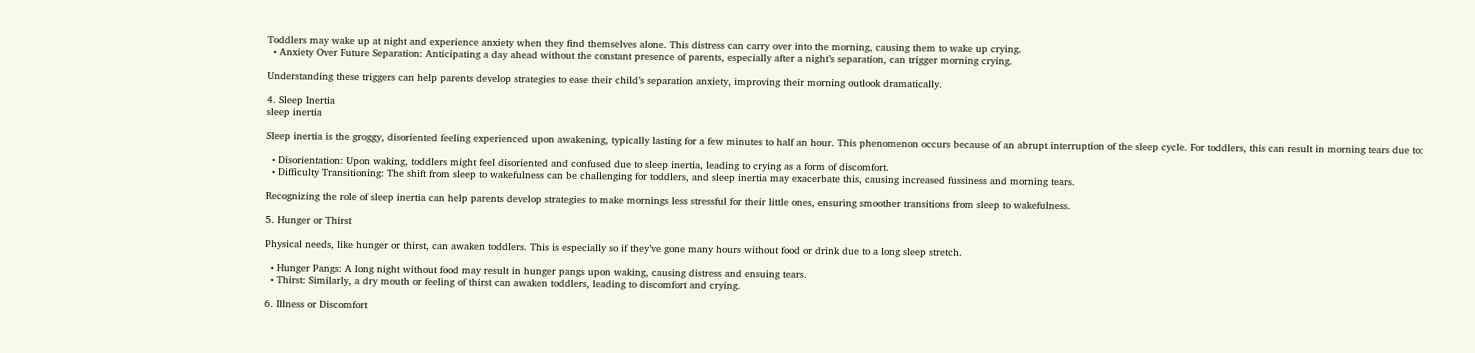Toddlers may wake up at night and experience anxiety when they find themselves alone. This distress can carry over into the morning, causing them to wake up crying.
  • Anxiety Over Future Separation: Anticipating a day ahead without the constant presence of parents, especially after a night’s separation, can trigger morning crying.

Understanding these triggers can help parents develop strategies to ease their child’s separation anxiety, improving their morning outlook dramatically.

4. Sleep Inertia
sleep inertia

Sleep inertia is the groggy, disoriented feeling experienced upon awakening, typically lasting for a few minutes to half an hour. This phenomenon occurs because of an abrupt interruption of the sleep cycle. For toddlers, this can result in morning tears due to:

  • Disorientation: Upon waking, toddlers might feel disoriented and confused due to sleep inertia, leading to crying as a form of discomfort.
  • Difficulty Transitioning: The shift from sleep to wakefulness can be challenging for toddlers, and sleep inertia may exacerbate this, causing increased fussiness and morning tears.

Recognizing the role of sleep inertia can help parents develop strategies to make mornings less stressful for their little ones, ensuring smoother transitions from sleep to wakefulness.

5. Hunger or Thirst

Physical needs, like hunger or thirst, can awaken toddlers. This is especially so if they’ve gone many hours without food or drink due to a long sleep stretch.

  • Hunger Pangs: A long night without food may result in hunger pangs upon waking, causing distress and ensuing tears.
  • Thirst: Similarly, a dry mouth or feeling of thirst can awaken toddlers, leading to discomfort and crying.

6. Illness or Discomfort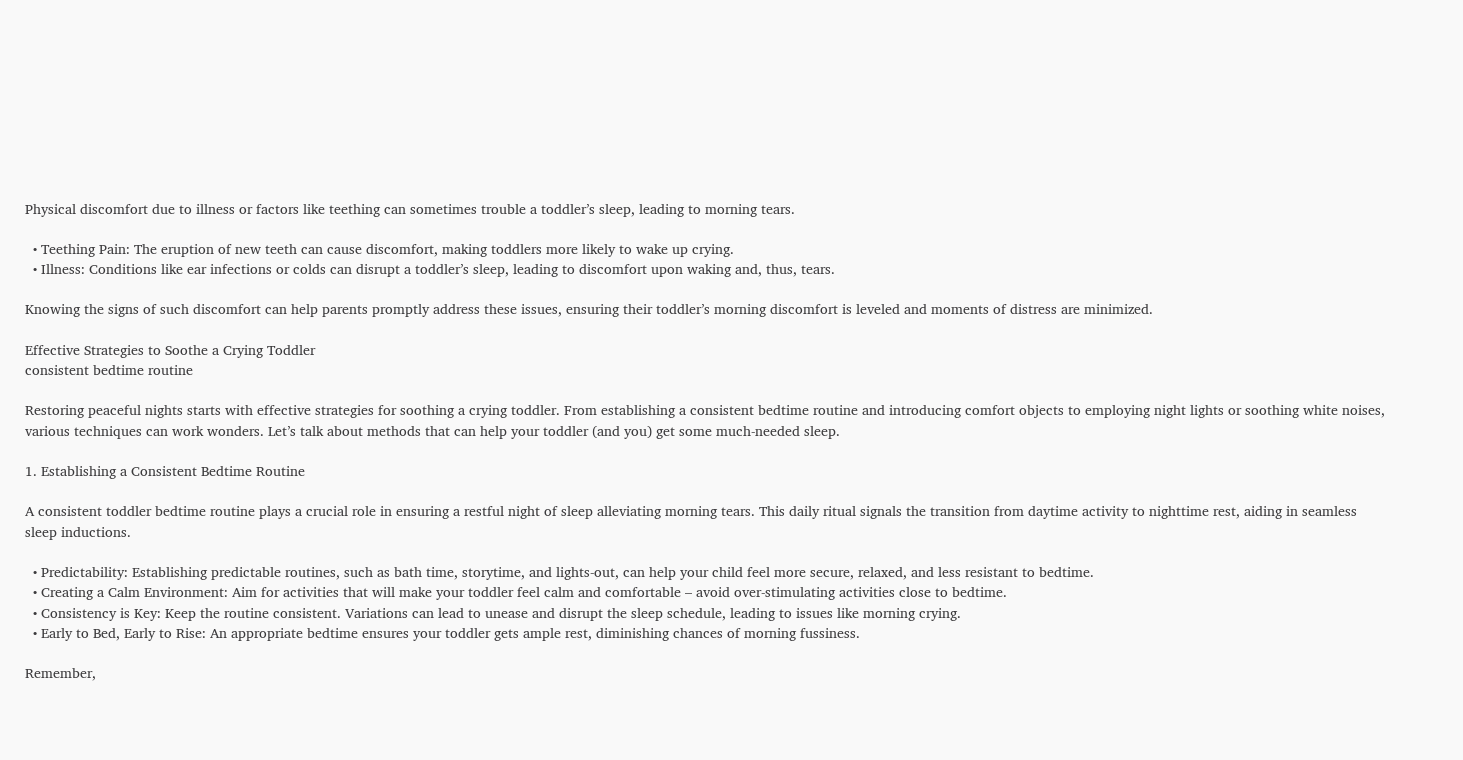Physical discomfort due to illness or factors like teething can sometimes trouble a toddler’s sleep, leading to morning tears.

  • Teething Pain: The eruption of new teeth can cause discomfort, making toddlers more likely to wake up crying.
  • Illness: Conditions like ear infections or colds can disrupt a toddler’s sleep, leading to discomfort upon waking and, thus, tears.

Knowing the signs of such discomfort can help parents promptly address these issues, ensuring their toddler’s morning discomfort is leveled and moments of distress are minimized.

Effective Strategies to Soothe a Crying Toddler
consistent bedtime routine

Restoring peaceful nights starts with effective strategies for soothing a crying toddler. From establishing a consistent bedtime routine and introducing comfort objects to employing night lights or soothing white noises, various techniques can work wonders. Let’s talk about methods that can help your toddler (and you) get some much-needed sleep.

1. Establishing a Consistent Bedtime Routine

A consistent toddler bedtime routine plays a crucial role in ensuring a restful night of sleep alleviating morning tears. This daily ritual signals the transition from daytime activity to nighttime rest, aiding in seamless sleep inductions.

  • Predictability: Establishing predictable routines, such as bath time, storytime, and lights-out, can help your child feel more secure, relaxed, and less resistant to bedtime.
  • Creating a Calm Environment: Aim for activities that will make your toddler feel calm and comfortable – avoid over-stimulating activities close to bedtime.
  • Consistency is Key: Keep the routine consistent. Variations can lead to unease and disrupt the sleep schedule, leading to issues like morning crying.
  • Early to Bed, Early to Rise: An appropriate bedtime ensures your toddler gets ample rest, diminishing chances of morning fussiness.

Remember,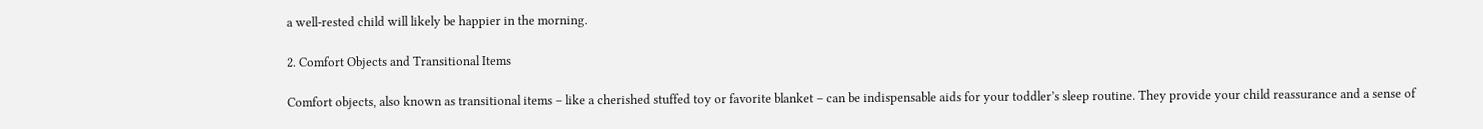a well-rested child will likely be happier in the morning.

2. Comfort Objects and Transitional Items

Comfort objects, also known as transitional items – like a cherished stuffed toy or favorite blanket – can be indispensable aids for your toddler’s sleep routine. They provide your child reassurance and a sense of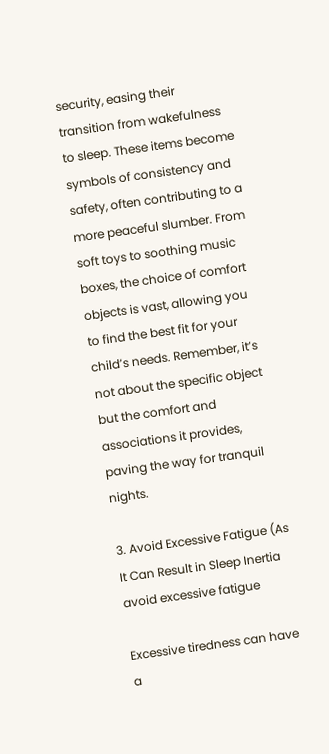security, easing their transition from wakefulness to sleep. These items become symbols of consistency and safety, often contributing to a more peaceful slumber. From soft toys to soothing music boxes, the choice of comfort objects is vast, allowing you to find the best fit for your child’s needs. Remember, it’s not about the specific object but the comfort and associations it provides, paving the way for tranquil nights.

3. Avoid Excessive Fatigue (As It Can Result in Sleep Inertia
avoid excessive fatigue

Excessive tiredness can have a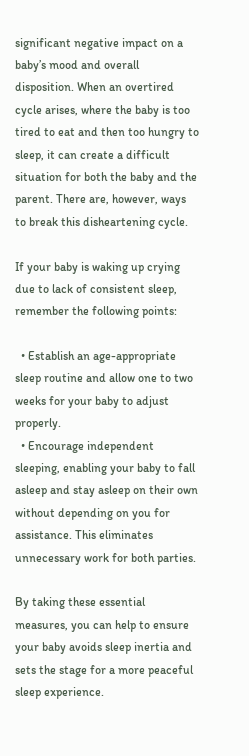significant negative impact on a baby’s mood and overall disposition. When an overtired cycle arises, where the baby is too tired to eat and then too hungry to sleep, it can create a difficult situation for both the baby and the parent. There are, however, ways to break this disheartening cycle.

If your baby is waking up crying due to lack of consistent sleep, remember the following points:

  • Establish an age-appropriate sleep routine and allow one to two weeks for your baby to adjust properly.
  • Encourage independent sleeping, enabling your baby to fall asleep and stay asleep on their own without depending on you for assistance. This eliminates unnecessary work for both parties.

By taking these essential measures, you can help to ensure your baby avoids sleep inertia and sets the stage for a more peaceful sleep experience.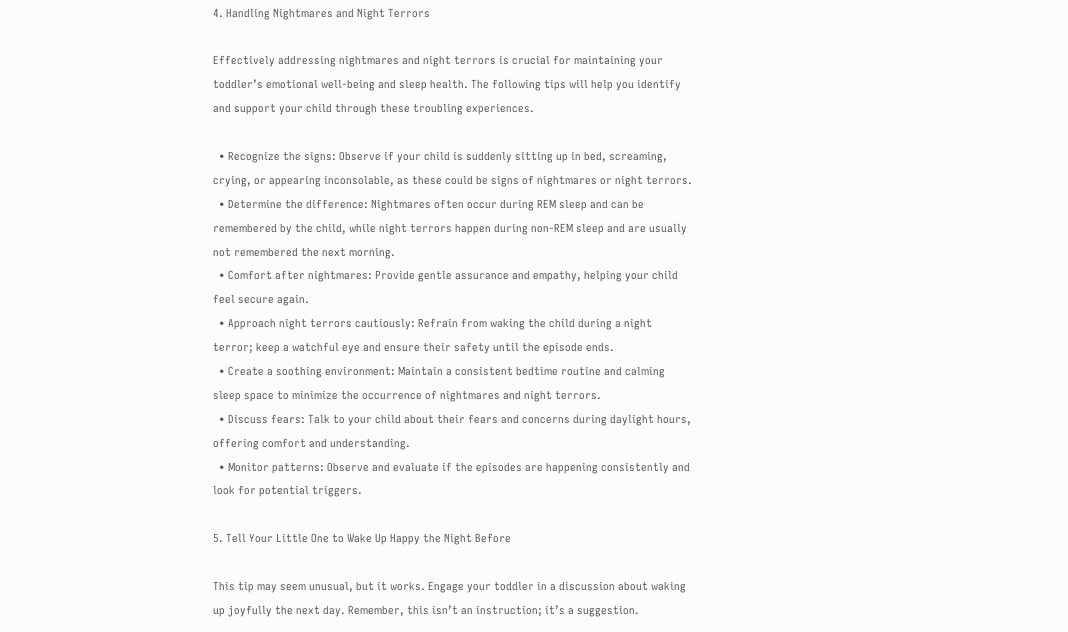4. Handling Nightmares and Night Terrors

Effectively addressing nightmares and night terrors is crucial for maintaining your toddler’s emotional well-being and sleep health. The following tips will help you identify and support your child through these troubling experiences.

  • Recognize the signs: Observe if your child is suddenly sitting up in bed, screaming, crying, or appearing inconsolable, as these could be signs of nightmares or night terrors.
  • Determine the difference: Nightmares often occur during REM sleep and can be remembered by the child, while night terrors happen during non-REM sleep and are usually not remembered the next morning.
  • Comfort after nightmares: Provide gentle assurance and empathy, helping your child feel secure again.
  • Approach night terrors cautiously: Refrain from waking the child during a night terror; keep a watchful eye and ensure their safety until the episode ends.
  • Create a soothing environment: Maintain a consistent bedtime routine and calming sleep space to minimize the occurrence of nightmares and night terrors.
  • Discuss fears: Talk to your child about their fears and concerns during daylight hours, offering comfort and understanding.
  • Monitor patterns: Observe and evaluate if the episodes are happening consistently and look for potential triggers.

5. Tell Your Little One to Wake Up Happy the Night Before

This tip may seem unusual, but it works. Engage your toddler in a discussion about waking up joyfully the next day. Remember, this isn’t an instruction; it’s a suggestion.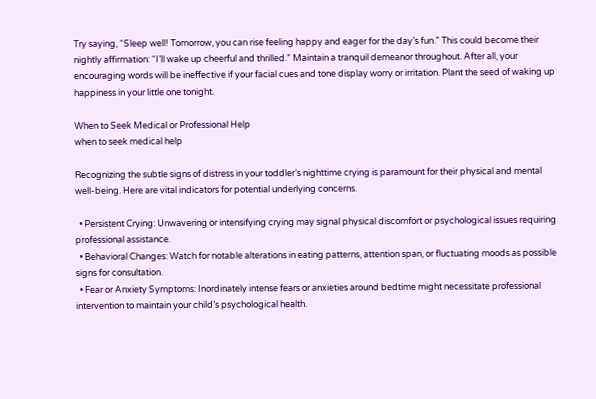Try saying, “Sleep well! Tomorrow, you can rise feeling happy and eager for the day’s fun.” This could become their nightly affirmation: “I’ll wake up cheerful and thrilled.” Maintain a tranquil demeanor throughout. After all, your encouraging words will be ineffective if your facial cues and tone display worry or irritation. Plant the seed of waking up happiness in your little one tonight.

When to Seek Medical or Professional Help
when to seek medical help

Recognizing the subtle signs of distress in your toddler’s nighttime crying is paramount for their physical and mental well-being. Here are vital indicators for potential underlying concerns.

  • Persistent Crying: Unwavering or intensifying crying may signal physical discomfort or psychological issues requiring professional assistance.
  • Behavioral Changes: Watch for notable alterations in eating patterns, attention span, or fluctuating moods as possible signs for consultation.
  • Fear or Anxiety Symptoms: Inordinately intense fears or anxieties around bedtime might necessitate professional intervention to maintain your child’s psychological health.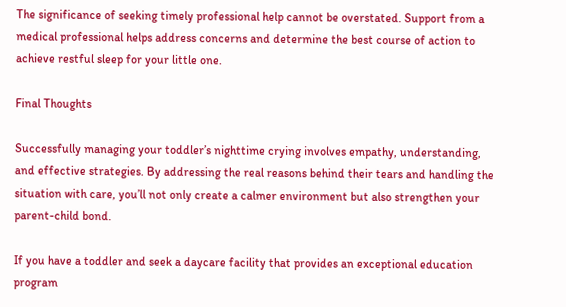The significance of seeking timely professional help cannot be overstated. Support from a medical professional helps address concerns and determine the best course of action to achieve restful sleep for your little one.

Final Thoughts

Successfully managing your toddler’s nighttime crying involves empathy, understanding, and effective strategies. By addressing the real reasons behind their tears and handling the situation with care, you’ll not only create a calmer environment but also strengthen your parent-child bond.

If you have a toddler and seek a daycare facility that provides an exceptional education program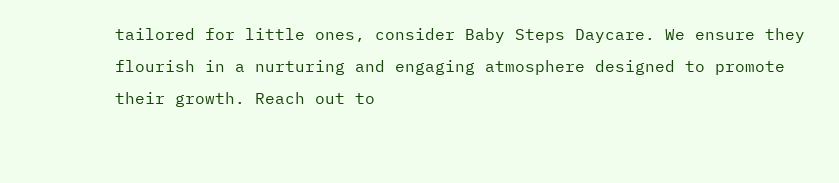tailored for little ones, consider Baby Steps Daycare. We ensure they flourish in a nurturing and engaging atmosphere designed to promote their growth. Reach out to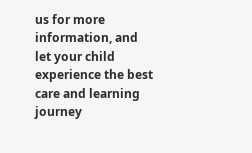us for more information, and let your child experience the best care and learning journey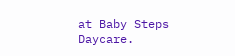at Baby Steps Daycare.